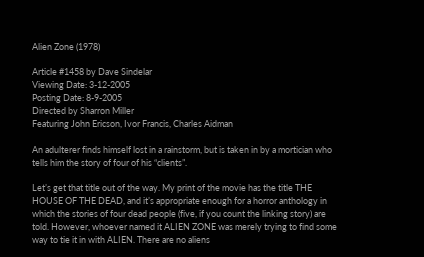Alien Zone (1978)

Article #1458 by Dave Sindelar
Viewing Date: 3-12-2005
Posting Date: 8-9-2005
Directed by Sharron Miller
Featuring John Ericson, Ivor Francis, Charles Aidman

An adulterer finds himself lost in a rainstorm, but is taken in by a mortician who tells him the story of four of his “clients”.

Let’s get that title out of the way. My print of the movie has the title THE HOUSE OF THE DEAD, and it’s appropriate enough for a horror anthology in which the stories of four dead people (five, if you count the linking story) are told. However, whoever named it ALIEN ZONE was merely trying to find some way to tie it in with ALIEN. There are no aliens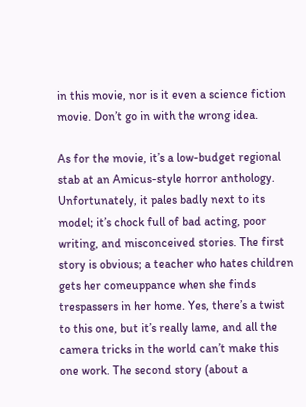in this movie, nor is it even a science fiction movie. Don’t go in with the wrong idea.

As for the movie, it’s a low-budget regional stab at an Amicus-style horror anthology. Unfortunately, it pales badly next to its model; it’s chock full of bad acting, poor writing, and misconceived stories. The first story is obvious; a teacher who hates children gets her comeuppance when she finds trespassers in her home. Yes, there’s a twist to this one, but it’s really lame, and all the camera tricks in the world can’t make this one work. The second story (about a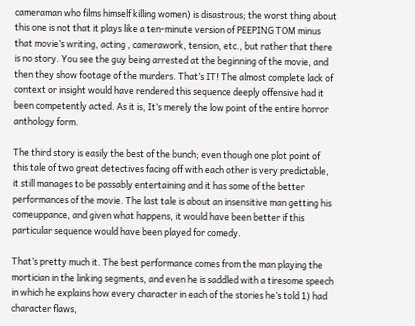cameraman who films himself killing women) is disastrous; the worst thing about this one is not that it plays like a ten-minute version of PEEPING TOM minus that movie’s writing, acting , camerawork, tension, etc., but rather that there is no story. You see the guy being arrested at the beginning of the movie, and then they show footage of the murders. That’s IT! The almost complete lack of context or insight would have rendered this sequence deeply offensive had it been competently acted. As it is, It’s merely the low point of the entire horror anthology form.

The third story is easily the best of the bunch; even though one plot point of this tale of two great detectives facing off with each other is very predictable, it still manages to be passably entertaining and it has some of the better performances of the movie. The last tale is about an insensitive man getting his comeuppance, and given what happens, it would have been better if this particular sequence would have been played for comedy.

That’s pretty much it. The best performance comes from the man playing the mortician in the linking segments, and even he is saddled with a tiresome speech in which he explains how every character in each of the stories he’s told 1) had character flaws,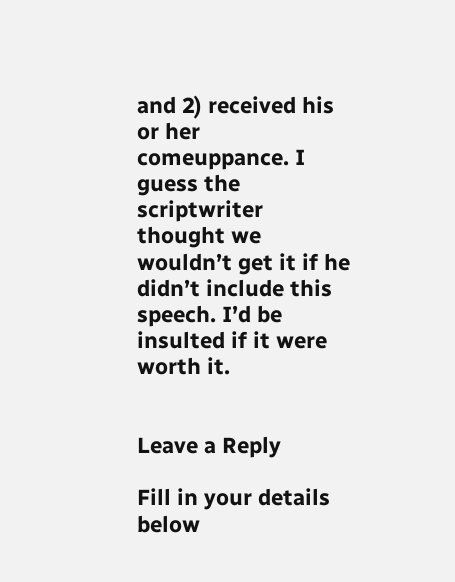and 2) received his or her comeuppance. I guess the scriptwriter thought we wouldn’t get it if he didn’t include this speech. I’d be insulted if it were worth it.


Leave a Reply

Fill in your details below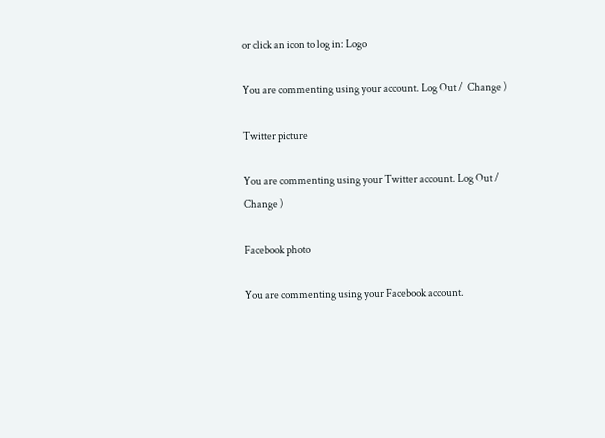or click an icon to log in: Logo

You are commenting using your account. Log Out /  Change )

Twitter picture

You are commenting using your Twitter account. Log Out /  Change )

Facebook photo

You are commenting using your Facebook account.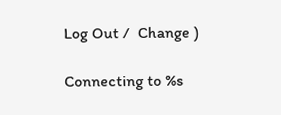Log Out /  Change )

Connecting to %s